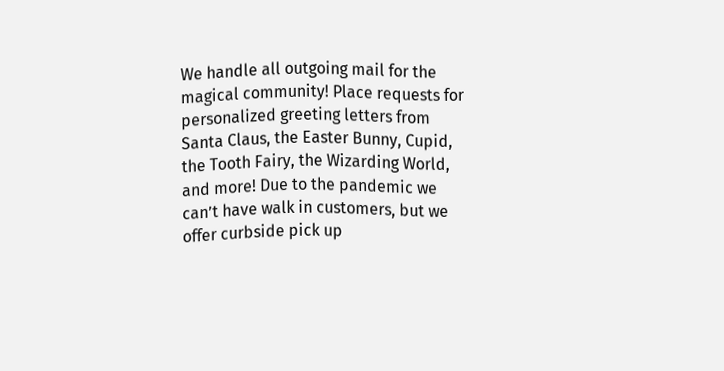We handle all outgoing mail for the magical community! Place requests for personalized greeting letters from Santa Claus, the Easter Bunny, Cupid, the Tooth Fairy, the Wizarding World, and more! Due to the pandemic we can’t have walk in customers, but we offer curbside pick up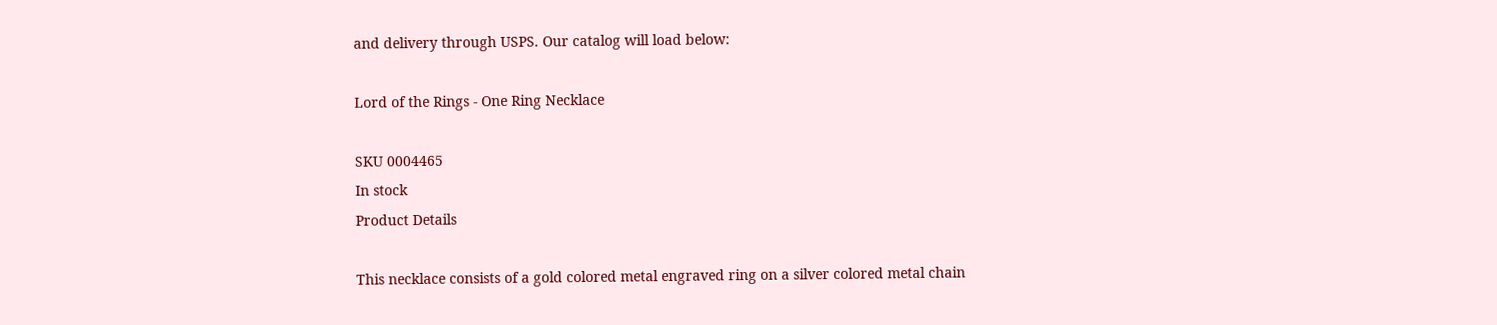and delivery through USPS. Our catalog will load below:

Lord of the Rings - One Ring Necklace

SKU 0004465
In stock
Product Details

This necklace consists of a gold colored metal engraved ring on a silver colored metal chain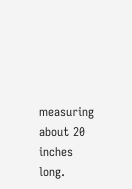measuring about 20 inches long.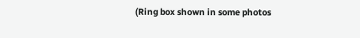(Ring box shown in some photos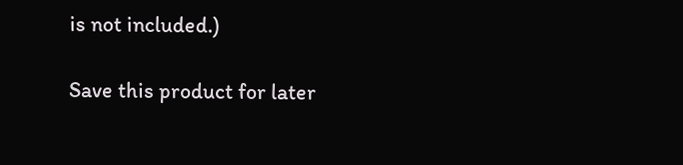is not included.)

Save this product for later